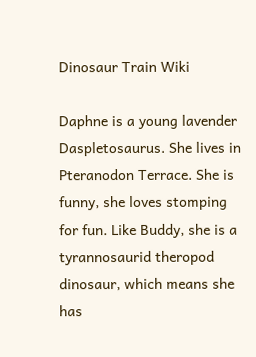Dinosaur Train Wiki

Daphne is a young lavender Daspletosaurus. She lives in Pteranodon Terrace. She is funny, she loves stomping for fun. Like Buddy, she is a tyrannosaurid theropod dinosaur, which means she has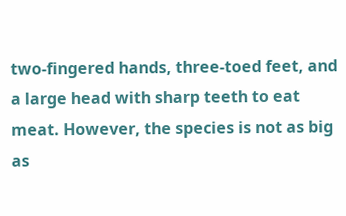two-fingered hands, three-toed feet, and a large head with sharp teeth to eat meat. However, the species is not as big as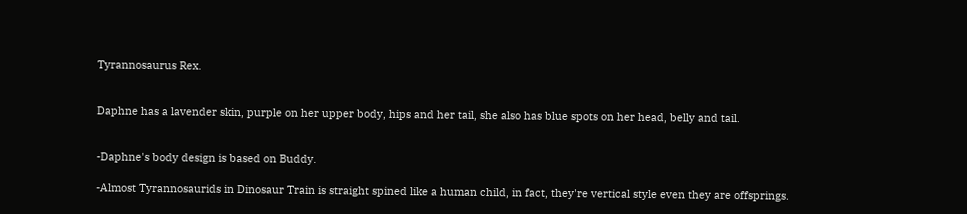Tyrannosaurus Rex.


Daphne has a lavender skin, purple on her upper body, hips and her tail, she also has blue spots on her head, belly and tail.


-Daphne's body design is based on Buddy.

-Almost Tyrannosaurids in Dinosaur Train is straight spined like a human child, in fact, they're vertical style even they are offsprings.